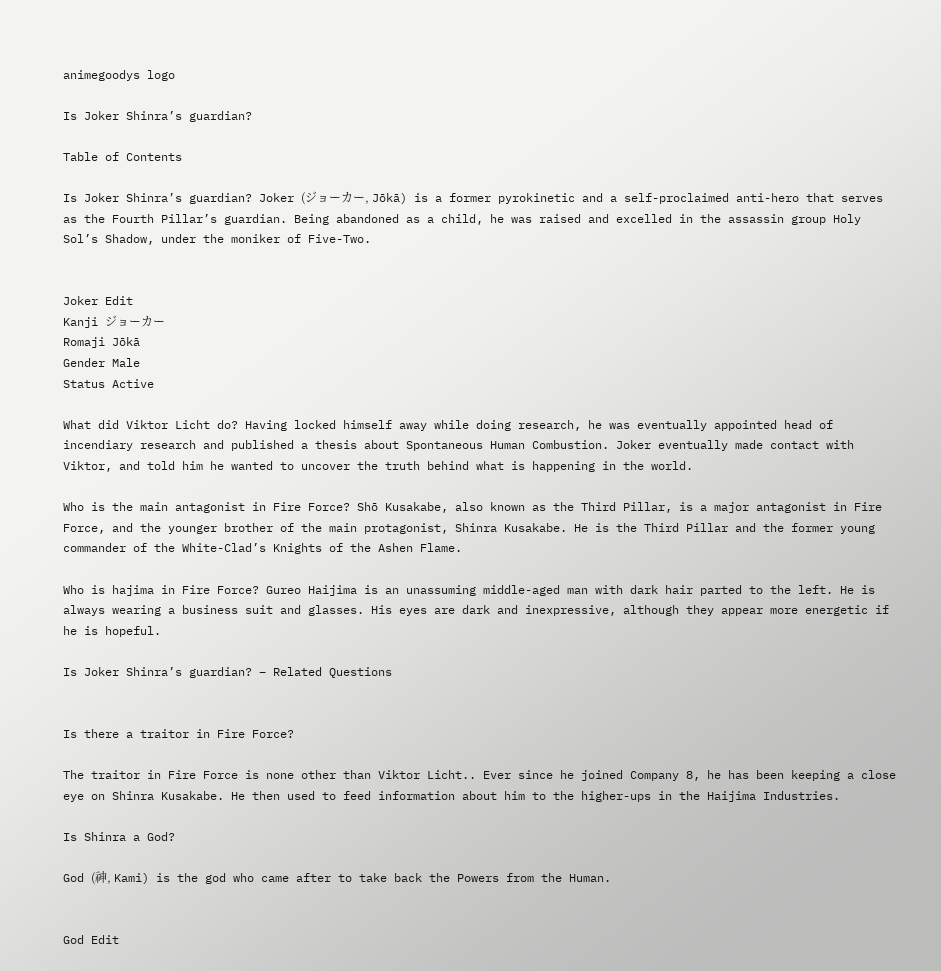animegoodys logo

Is Joker Shinra’s guardian?

Table of Contents

Is Joker Shinra’s guardian? Joker (ジョーカー, Jōkā) is a former pyrokinetic and a self-proclaimed anti-hero that serves as the Fourth Pillar’s guardian. Being abandoned as a child, he was raised and excelled in the assassin group Holy Sol’s Shadow, under the moniker of Five-Two.


Joker Edit
Kanji ジョーカー
Romaji Jōkā
Gender Male
Status Active

What did Viktor Licht do? Having locked himself away while doing research, he was eventually appointed head of incendiary research and published a thesis about Spontaneous Human Combustion. Joker eventually made contact with Viktor, and told him he wanted to uncover the truth behind what is happening in the world.

Who is the main antagonist in Fire Force? Shō Kusakabe, also known as the Third Pillar, is a major antagonist in Fire Force, and the younger brother of the main protagonist, Shinra Kusakabe. He is the Third Pillar and the former young commander of the White-Clad’s Knights of the Ashen Flame.

Who is hajima in Fire Force? Gureo Haijima is an unassuming middle-aged man with dark hair parted to the left. He is always wearing a business suit and glasses. His eyes are dark and inexpressive, although they appear more energetic if he is hopeful.

Is Joker Shinra’s guardian? – Related Questions


Is there a traitor in Fire Force?

The traitor in Fire Force is none other than Viktor Licht.. Ever since he joined Company 8, he has been keeping a close eye on Shinra Kusakabe. He then used to feed information about him to the higher-ups in the Haijima Industries.

Is Shinra a God?

God (神, Kami) is the god who came after to take back the Powers from the Human.


God Edit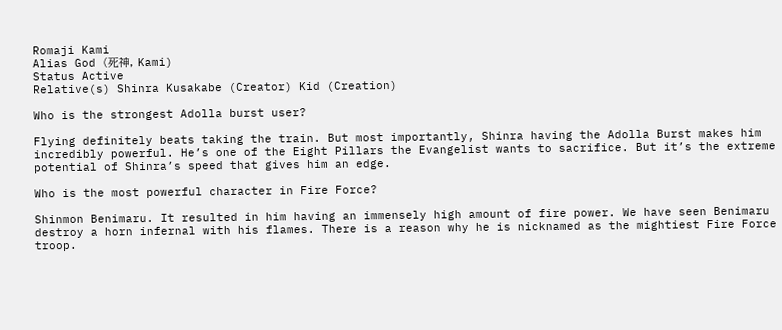Romaji Kami
Alias God (死神, Kami)
Status Active
Relative(s) Shinra Kusakabe (Creator) Kid (Creation)

Who is the strongest Adolla burst user?

Flying definitely beats taking the train. But most importantly, Shinra having the Adolla Burst makes him incredibly powerful. He’s one of the Eight Pillars the Evangelist wants to sacrifice. But it’s the extreme potential of Shinra’s speed that gives him an edge.

Who is the most powerful character in Fire Force?

Shinmon Benimaru. It resulted in him having an immensely high amount of fire power. We have seen Benimaru destroy a horn infernal with his flames. There is a reason why he is nicknamed as the mightiest Fire Force troop.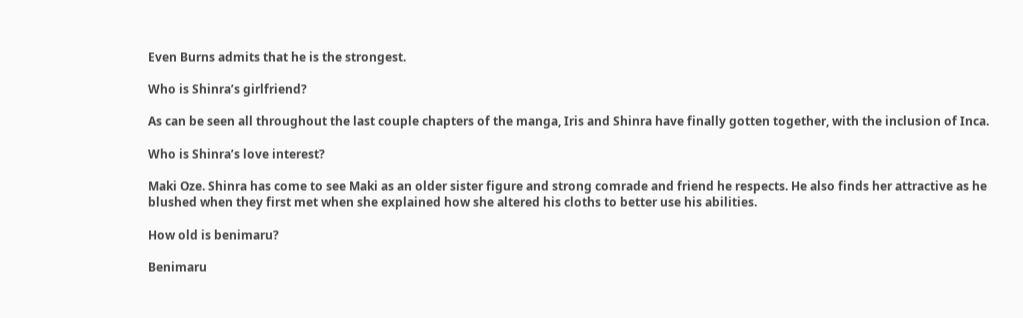Even Burns admits that he is the strongest.

Who is Shinra’s girlfriend?

As can be seen all throughout the last couple chapters of the manga, Iris and Shinra have finally gotten together, with the inclusion of Inca.

Who is Shinra’s love interest?

Maki Oze. Shinra has come to see Maki as an older sister figure and strong comrade and friend he respects. He also finds her attractive as he blushed when they first met when she explained how she altered his cloths to better use his abilities.

How old is benimaru?

Benimaru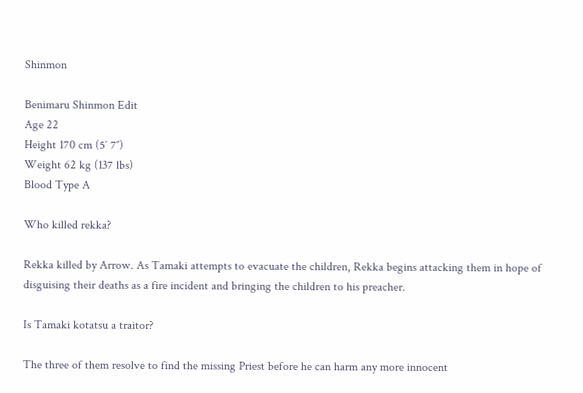Shinmon

Benimaru Shinmon Edit
Age 22
Height 170 cm (5′ 7″)
Weight 62 kg (137 lbs)
Blood Type A

Who killed rekka?

Rekka killed by Arrow. As Tamaki attempts to evacuate the children, Rekka begins attacking them in hope of disguising their deaths as a fire incident and bringing the children to his preacher.

Is Tamaki kotatsu a traitor?

The three of them resolve to find the missing Priest before he can harm any more innocent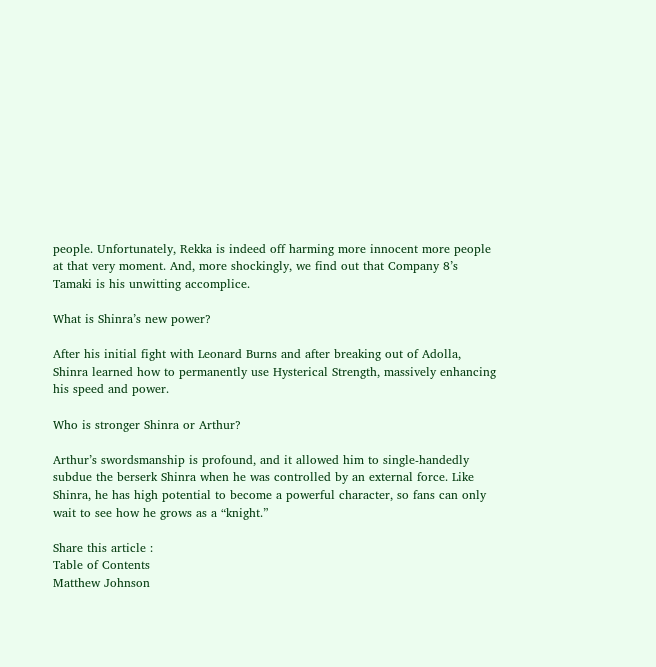people. Unfortunately, Rekka is indeed off harming more innocent more people at that very moment. And, more shockingly, we find out that Company 8’s Tamaki is his unwitting accomplice.

What is Shinra’s new power?

After his initial fight with Leonard Burns and after breaking out of Adolla, Shinra learned how to permanently use Hysterical Strength, massively enhancing his speed and power.

Who is stronger Shinra or Arthur?

Arthur’s swordsmanship is profound, and it allowed him to single-handedly subdue the berserk Shinra when he was controlled by an external force. Like Shinra, he has high potential to become a powerful character, so fans can only wait to see how he grows as a “knight.”

Share this article :
Table of Contents
Matthew Johnson